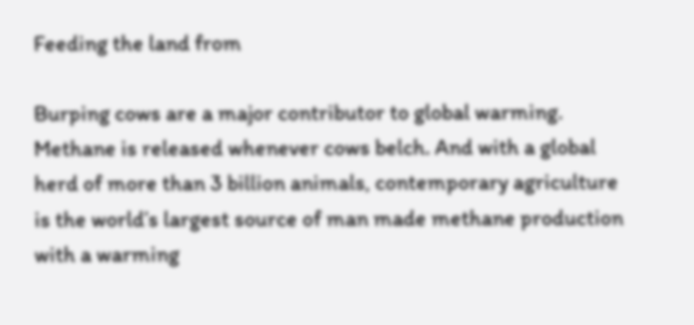Feeding the land from

Burping cows are a major contributor to global warming. Methane is released whenever cows belch. And with a global herd of more than 3 billion animals, contemporary agriculture is the world’s largest source of man made methane production with a warming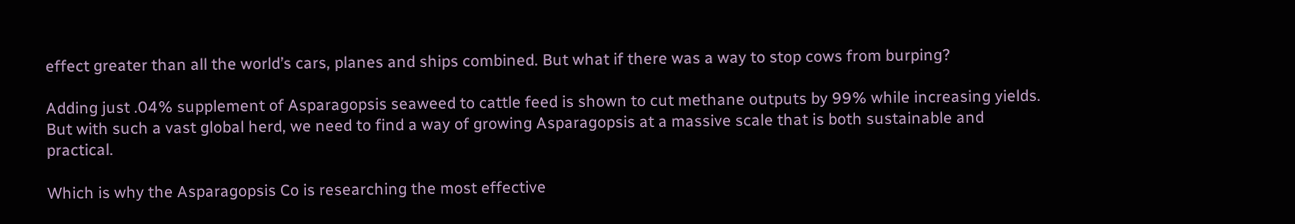effect greater than all the world’s cars, planes and ships combined. But what if there was a way to stop cows from burping?

Adding just .04% supplement of Asparagopsis seaweed to cattle feed is shown to cut methane outputs by 99% while increasing yields. But with such a vast global herd, we need to find a way of growing Asparagopsis at a massive scale that is both sustainable and practical.

Which is why the Asparagopsis Co is researching the most effective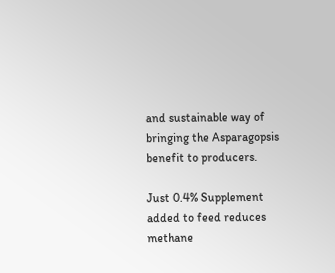and sustainable way of bringing the Asparagopsis benefit to producers.

Just 0.4% Supplement added to feed reduces methane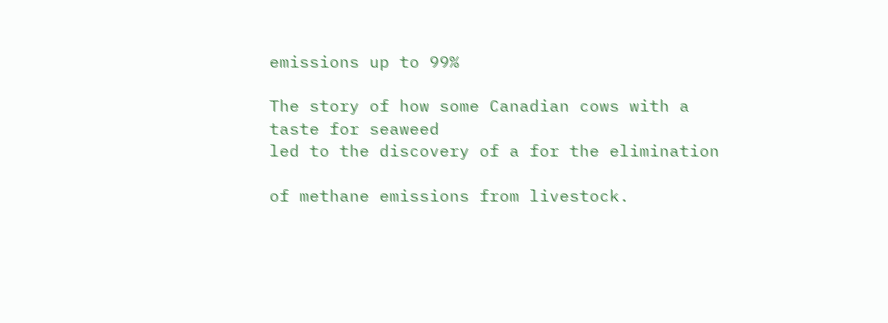emissions up to 99%

The story of how some Canadian cows with a taste for seaweed
led to the discovery of a for the elimination

of methane emissions from livestock.